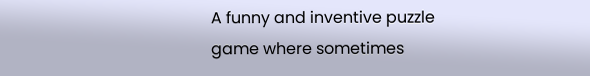A funny and inventive puzzle game where sometimes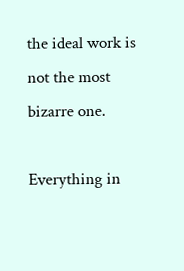the ideal work is not the most bizarre one.

Everything in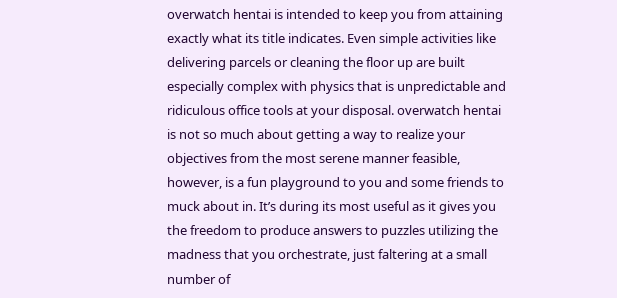overwatch hentai is intended to keep you from attaining exactly what its title indicates. Even simple activities like delivering parcels or cleaning the floor up are built especially complex with physics that is unpredictable and ridiculous office tools at your disposal. overwatch hentai is not so much about getting a way to realize your objectives from the most serene manner feasible, however, is a fun playground to you and some friends to muck about in. It’s during its most useful as it gives you the freedom to produce answers to puzzles utilizing the madness that you orchestrate, just faltering at a small number of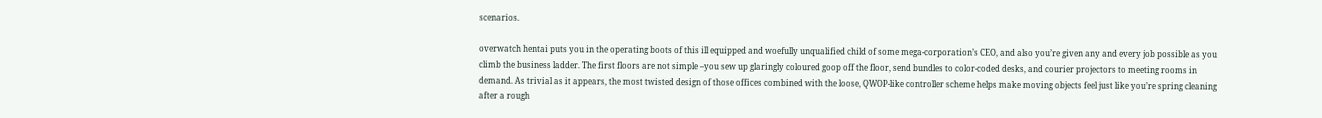scenarios.

overwatch hentai puts you in the operating boots of this ill equipped and woefully unqualified child of some mega-corporation’s CEO, and also you’re given any and every job possible as you climb the business ladder. The first floors are not simple –you sew up glaringly coloured goop off the floor, send bundles to color-coded desks, and courier projectors to meeting rooms in demand. As trivial as it appears, the most twisted design of those offices combined with the loose, QWOP-like controller scheme helps make moving objects feel just like you’re spring cleaning after a rough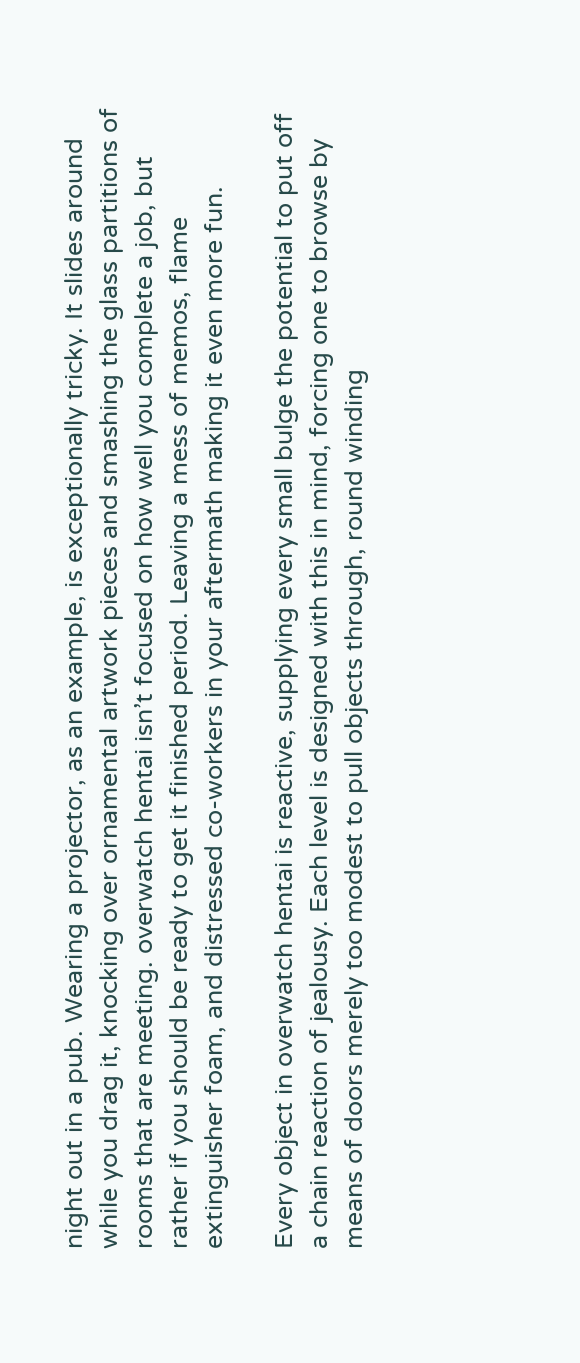night out in a pub. Wearing a projector, as an example, is exceptionally tricky. It slides around while you drag it, knocking over ornamental artwork pieces and smashing the glass partitions of rooms that are meeting. overwatch hentai isn’t focused on how well you complete a job, but rather if you should be ready to get it finished period. Leaving a mess of memos, flame extinguisher foam, and distressed co-workers in your aftermath making it even more fun.

Every object in overwatch hentai is reactive, supplying every small bulge the potential to put off a chain reaction of jealousy. Each level is designed with this in mind, forcing one to browse by means of doors merely too modest to pull objects through, round winding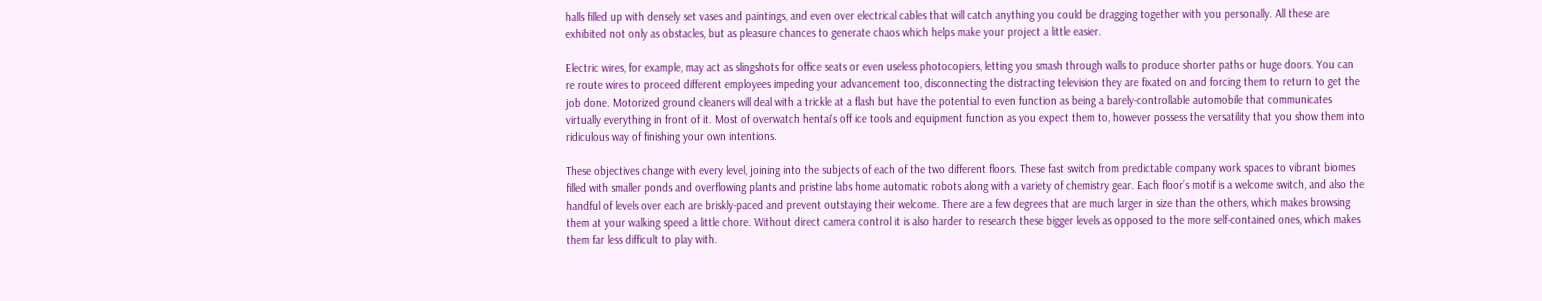halls filled up with densely set vases and paintings, and even over electrical cables that will catch anything you could be dragging together with you personally. All these are exhibited not only as obstacles, but as pleasure chances to generate chaos which helps make your project a little easier.

Electric wires, for example, may act as slingshots for office seats or even useless photocopiers, letting you smash through walls to produce shorter paths or huge doors. You can re route wires to proceed different employees impeding your advancement too, disconnecting the distracting television they are fixated on and forcing them to return to get the job done. Motorized ground cleaners will deal with a trickle at a flash but have the potential to even function as being a barely-controllable automobile that communicates virtually everything in front of it. Most of overwatch hentai‘s off ice tools and equipment function as you expect them to, however possess the versatility that you show them into ridiculous way of finishing your own intentions.

These objectives change with every level, joining into the subjects of each of the two different floors. These fast switch from predictable company work spaces to vibrant biomes filled with smaller ponds and overflowing plants and pristine labs home automatic robots along with a variety of chemistry gear. Each floor’s motif is a welcome switch, and also the handful of levels over each are briskly-paced and prevent outstaying their welcome. There are a few degrees that are much larger in size than the others, which makes browsing them at your walking speed a little chore. Without direct camera control it is also harder to research these bigger levels as opposed to the more self-contained ones, which makes them far less difficult to play with.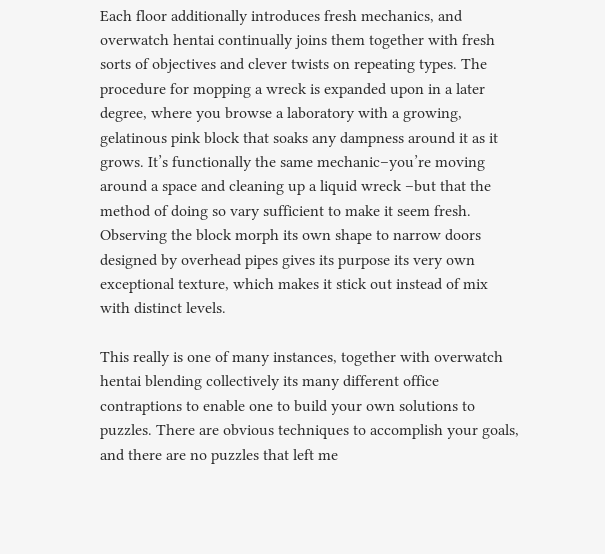Each floor additionally introduces fresh mechanics, and overwatch hentai continually joins them together with fresh sorts of objectives and clever twists on repeating types. The procedure for mopping a wreck is expanded upon in a later degree, where you browse a laboratory with a growing, gelatinous pink block that soaks any dampness around it as it grows. It’s functionally the same mechanic–you’re moving around a space and cleaning up a liquid wreck –but that the method of doing so vary sufficient to make it seem fresh. Observing the block morph its own shape to narrow doors designed by overhead pipes gives its purpose its very own exceptional texture, which makes it stick out instead of mix with distinct levels.

This really is one of many instances, together with overwatch hentai blending collectively its many different office contraptions to enable one to build your own solutions to puzzles. There are obvious techniques to accomplish your goals, and there are no puzzles that left me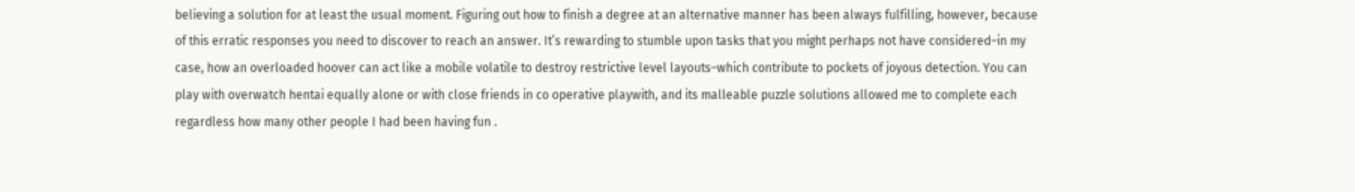believing a solution for at least the usual moment. Figuring out how to finish a degree at an alternative manner has been always fulfilling, however, because of this erratic responses you need to discover to reach an answer. It’s rewarding to stumble upon tasks that you might perhaps not have considered–in my case, how an overloaded hoover can act like a mobile volatile to destroy restrictive level layouts–which contribute to pockets of joyous detection. You can play with overwatch hentai equally alone or with close friends in co operative playwith, and its malleable puzzle solutions allowed me to complete each regardless how many other people I had been having fun .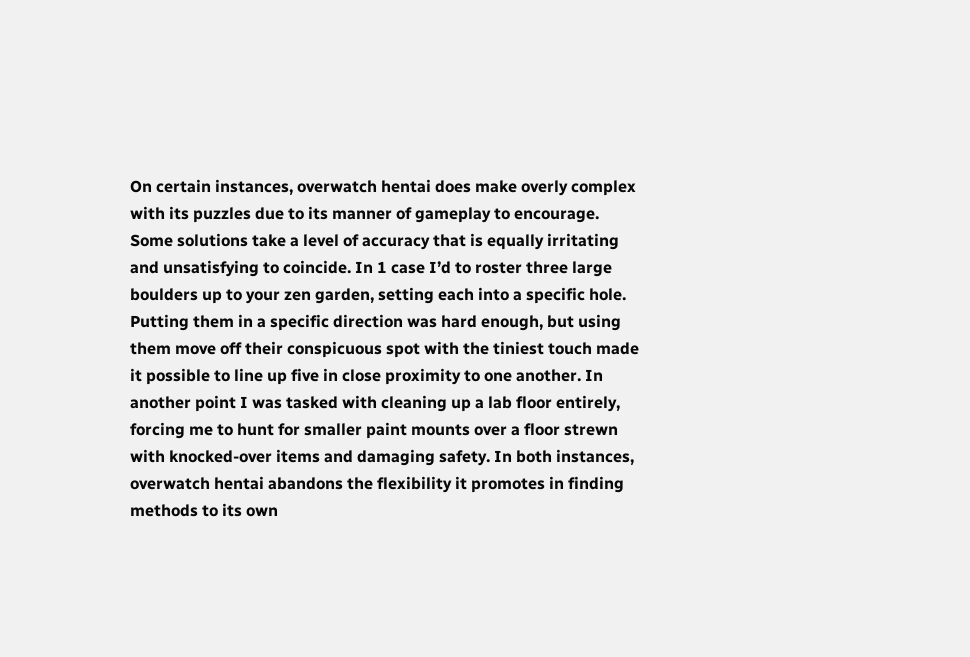On certain instances, overwatch hentai does make overly complex with its puzzles due to its manner of gameplay to encourage. Some solutions take a level of accuracy that is equally irritating and unsatisfying to coincide. In 1 case I’d to roster three large boulders up to your zen garden, setting each into a specific hole. Putting them in a specific direction was hard enough, but using them move off their conspicuous spot with the tiniest touch made it possible to line up five in close proximity to one another. In another point I was tasked with cleaning up a lab floor entirely, forcing me to hunt for smaller paint mounts over a floor strewn with knocked-over items and damaging safety. In both instances, overwatch hentai abandons the flexibility it promotes in finding methods to its own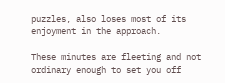puzzles, also loses most of its enjoyment in the approach.

These minutes are fleeting and not ordinary enough to set you off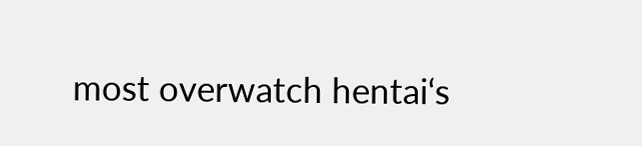most overwatch hentai‘s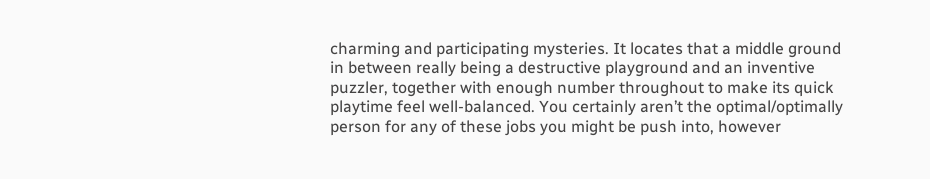charming and participating mysteries. It locates that a middle ground in between really being a destructive playground and an inventive puzzler, together with enough number throughout to make its quick playtime feel well-balanced. You certainly aren’t the optimal/optimally person for any of these jobs you might be push into, however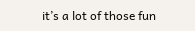it’s a lot of those fun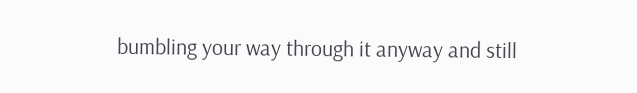bumbling your way through it anyway and still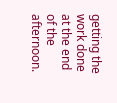getting the work done at the end of the afternoon.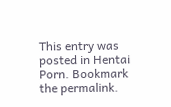This entry was posted in Hentai Porn. Bookmark the permalink.